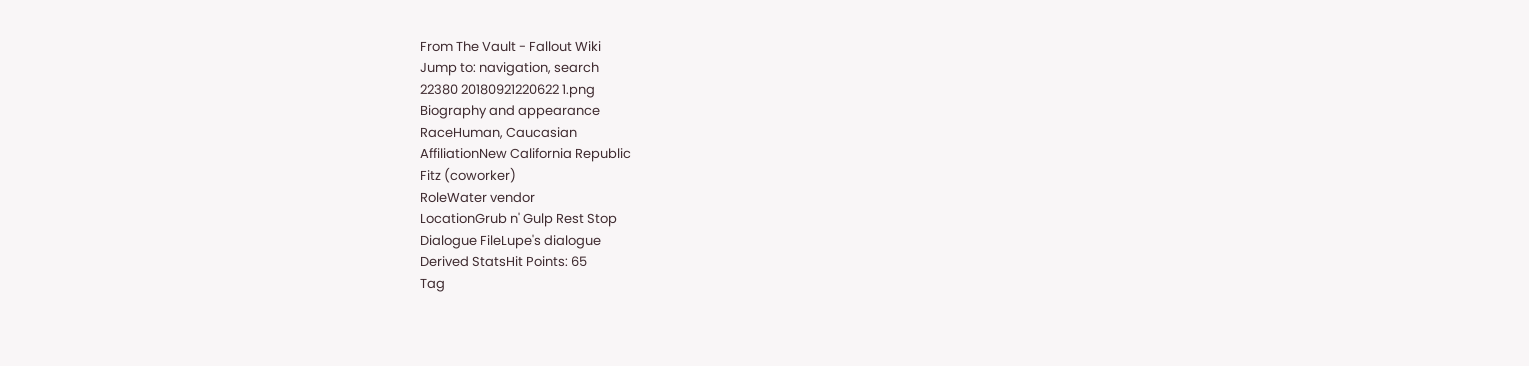From The Vault - Fallout Wiki
Jump to: navigation, search
22380 20180921220622 1.png
Biography and appearance
RaceHuman, Caucasian
AffiliationNew California Republic
Fitz (coworker)
RoleWater vendor
LocationGrub n' Gulp Rest Stop
Dialogue FileLupe's dialogue
Derived StatsHit Points: 65
Tag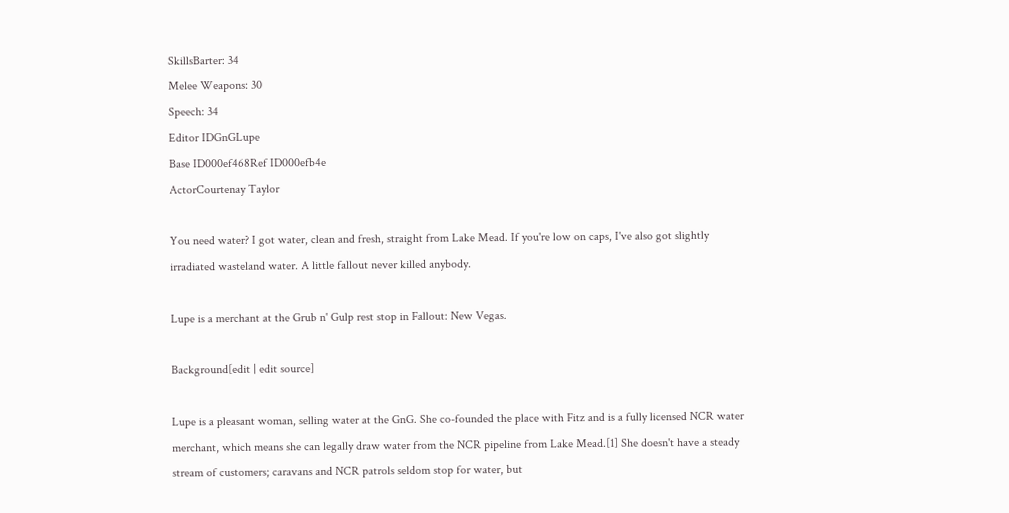SkillsBarter: 34
Melee Weapons: 30
Speech: 34
Editor IDGnGLupe
Base ID000ef468Ref ID000efb4e
ActorCourtenay Taylor

You need water? I got water, clean and fresh, straight from Lake Mead. If you're low on caps, I've also got slightly irradiated wasteland water. A little fallout never killed anybody.

Lupe is a merchant at the Grub n' Gulp rest stop in Fallout: New Vegas.

Background[edit | edit source]

Lupe is a pleasant woman, selling water at the GnG. She co-founded the place with Fitz and is a fully licensed NCR water merchant, which means she can legally draw water from the NCR pipeline from Lake Mead.[1] She doesn't have a steady stream of customers; caravans and NCR patrols seldom stop for water, but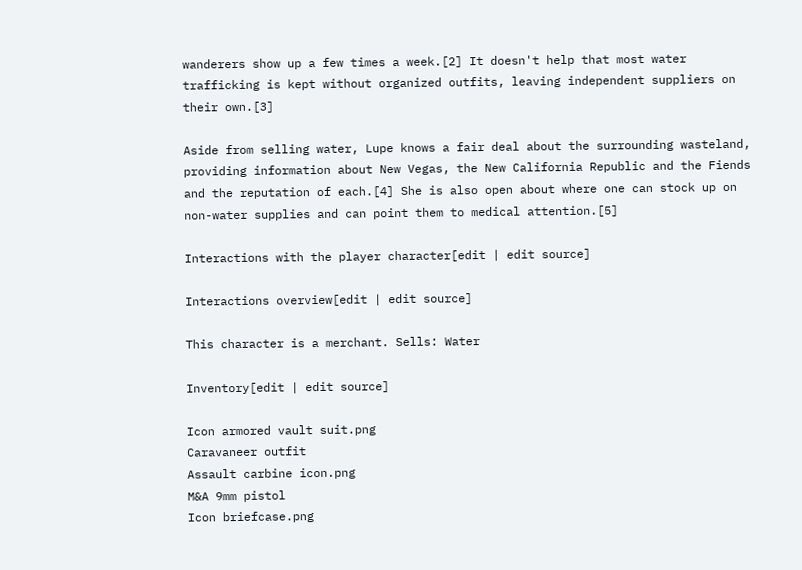wanderers show up a few times a week.[2] It doesn't help that most water trafficking is kept without organized outfits, leaving independent suppliers on their own.[3]

Aside from selling water, Lupe knows a fair deal about the surrounding wasteland, providing information about New Vegas, the New California Republic and the Fiends and the reputation of each.[4] She is also open about where one can stock up on non-water supplies and can point them to medical attention.[5]

Interactions with the player character[edit | edit source]

Interactions overview[edit | edit source]

This character is a merchant. Sells: Water

Inventory[edit | edit source]

Icon armored vault suit.png
Caravaneer outfit
Assault carbine icon.png
M&A 9mm pistol
Icon briefcase.png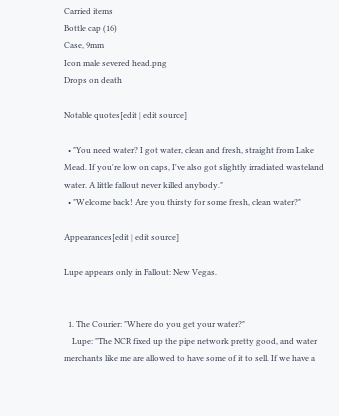Carried items
Bottle cap (16)
Case, 9mm
Icon male severed head.png
Drops on death

Notable quotes[edit | edit source]

  • "You need water? I got water, clean and fresh, straight from Lake Mead. If you're low on caps, I've also got slightly irradiated wasteland water. A little fallout never killed anybody."
  • "Welcome back! Are you thirsty for some fresh, clean water?"

Appearances[edit | edit source]

Lupe appears only in Fallout: New Vegas.


  1. The Courier: "Where do you get your water?"
    Lupe: "The NCR fixed up the pipe network pretty good, and water merchants like me are allowed to have some of it to sell. If we have a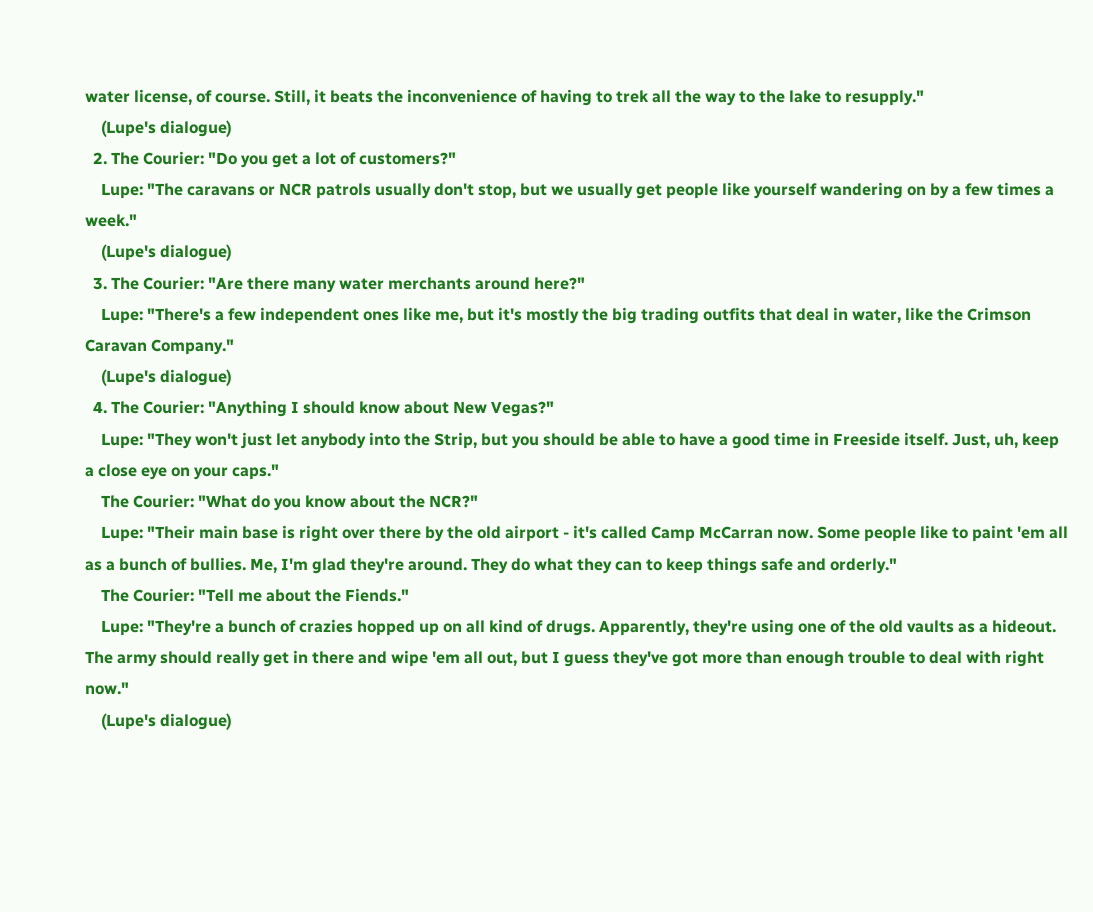water license, of course. Still, it beats the inconvenience of having to trek all the way to the lake to resupply."
    (Lupe's dialogue)
  2. The Courier: "Do you get a lot of customers?"
    Lupe: "The caravans or NCR patrols usually don't stop, but we usually get people like yourself wandering on by a few times a week."
    (Lupe's dialogue)
  3. The Courier: "Are there many water merchants around here?"
    Lupe: "There's a few independent ones like me, but it's mostly the big trading outfits that deal in water, like the Crimson Caravan Company."
    (Lupe's dialogue)
  4. The Courier: "Anything I should know about New Vegas?"
    Lupe: "They won't just let anybody into the Strip, but you should be able to have a good time in Freeside itself. Just, uh, keep a close eye on your caps."
    The Courier: "What do you know about the NCR?"
    Lupe: "Their main base is right over there by the old airport - it's called Camp McCarran now. Some people like to paint 'em all as a bunch of bullies. Me, I'm glad they're around. They do what they can to keep things safe and orderly."
    The Courier: "Tell me about the Fiends."
    Lupe: "They're a bunch of crazies hopped up on all kind of drugs. Apparently, they're using one of the old vaults as a hideout. The army should really get in there and wipe 'em all out, but I guess they've got more than enough trouble to deal with right now."
    (Lupe's dialogue)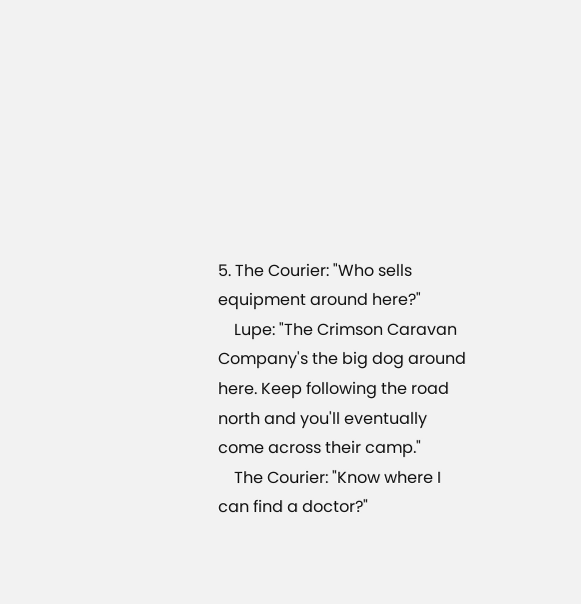5. The Courier: "Who sells equipment around here?"
    Lupe: "The Crimson Caravan Company's the big dog around here. Keep following the road north and you'll eventually come across their camp."
    The Courier: "Know where I can find a doctor?"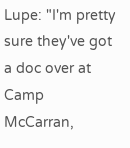Lupe: "I'm pretty sure they've got a doc over at Camp McCarran,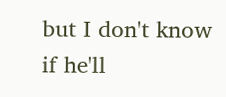but I don't know if he'll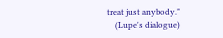treat just anybody."
    (Lupe's dialogue)